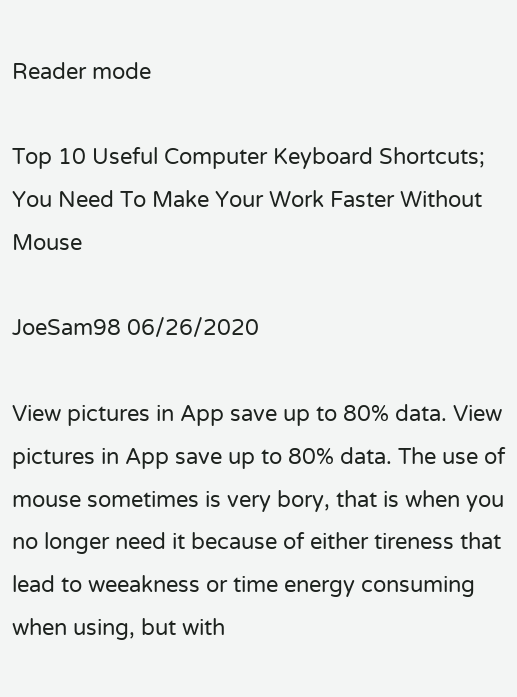Reader mode

Top 10 Useful Computer Keyboard Shortcuts; You Need To Make Your Work Faster Without Mouse

JoeSam98 06/26/2020

View pictures in App save up to 80% data. View pictures in App save up to 80% data. The use of mouse sometimes is very bory, that is when you no longer need it because of either tireness that lead to weeakness or time energy consuming when using, but with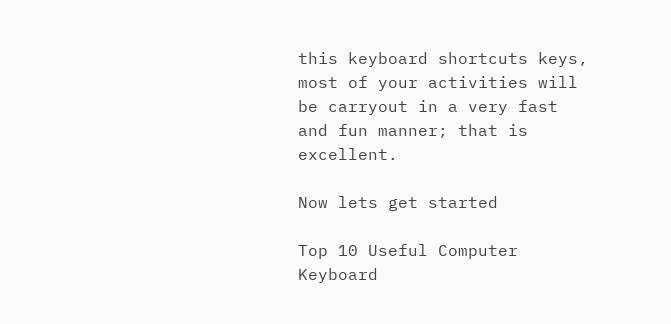this keyboard shortcuts keys, most of your activities will be carryout in a very fast and fun manner; that is excellent.

Now lets get started

Top 10 Useful Computer Keyboard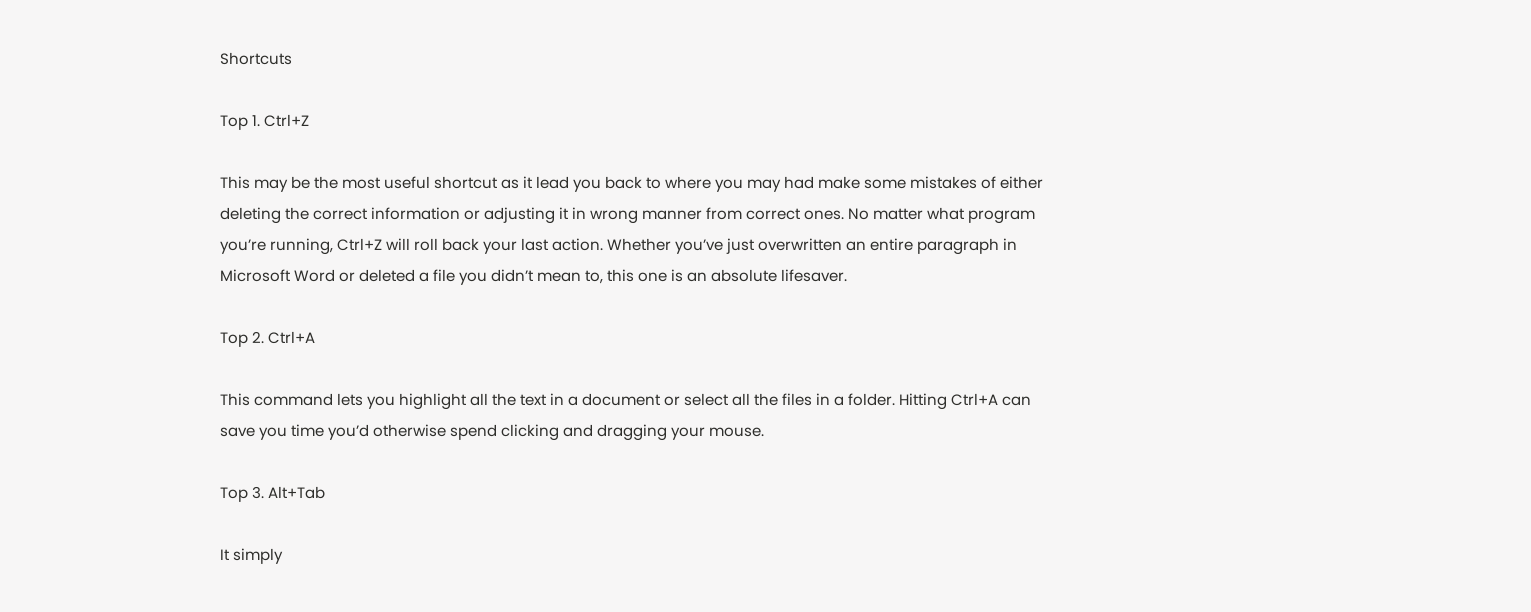Shortcuts

Top 1. Ctrl+Z

This may be the most useful shortcut as it lead you back to where you may had make some mistakes of either deleting the correct information or adjusting it in wrong manner from correct ones. No matter what program you’re running, Ctrl+Z will roll back your last action. Whether you’ve just overwritten an entire paragraph in Microsoft Word or deleted a file you didn’t mean to, this one is an absolute lifesaver.

Top 2. Ctrl+A

This command lets you highlight all the text in a document or select all the files in a folder. Hitting Ctrl+A can save you time you’d otherwise spend clicking and dragging your mouse.

Top 3. Alt+Tab

It simply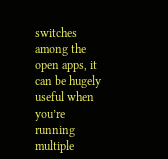switches among the open apps, it can be hugely useful when you’re running multiple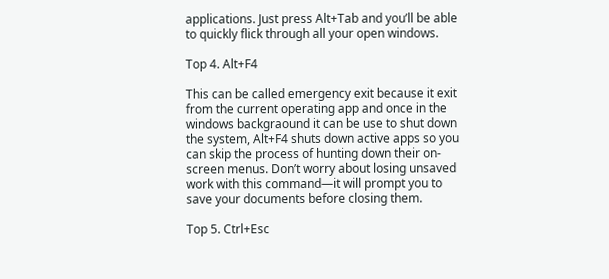applications. Just press Alt+Tab and you’ll be able to quickly flick through all your open windows.

Top 4. Alt+F4

This can be called emergency exit because it exit from the current operating app and once in the windows backgraound it can be use to shut down the system, Alt+F4 shuts down active apps so you can skip the process of hunting down their on-screen menus. Don’t worry about losing unsaved work with this command—it will prompt you to save your documents before closing them.

Top 5. Ctrl+Esc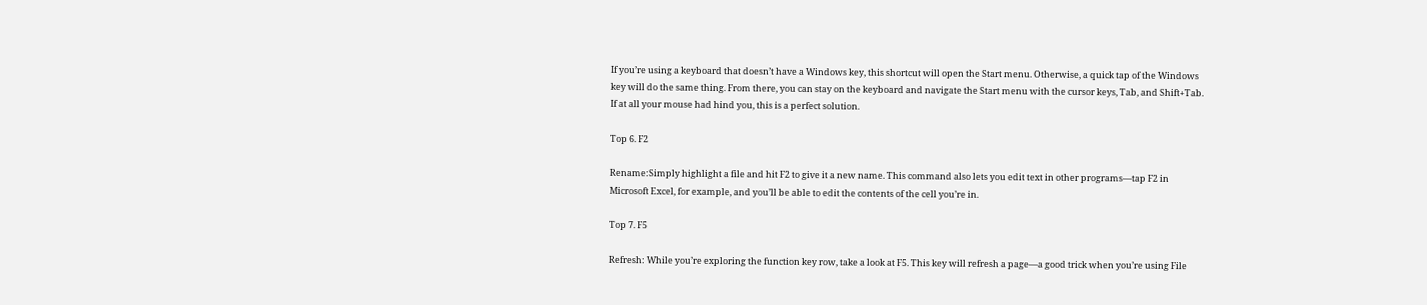If you’re using a keyboard that doesn’t have a Windows key, this shortcut will open the Start menu. Otherwise, a quick tap of the Windows key will do the same thing. From there, you can stay on the keyboard and navigate the Start menu with the cursor keys, Tab, and Shift+Tab. If at all your mouse had hind you, this is a perfect solution.

Top 6. F2

Rename:Simply highlight a file and hit F2 to give it a new name. This command also lets you edit text in other programs—tap F2 in Microsoft Excel, for example, and you’ll be able to edit the contents of the cell you’re in.

Top 7. F5

Refresh: While you’re exploring the function key row, take a look at F5. This key will refresh a page—a good trick when you’re using File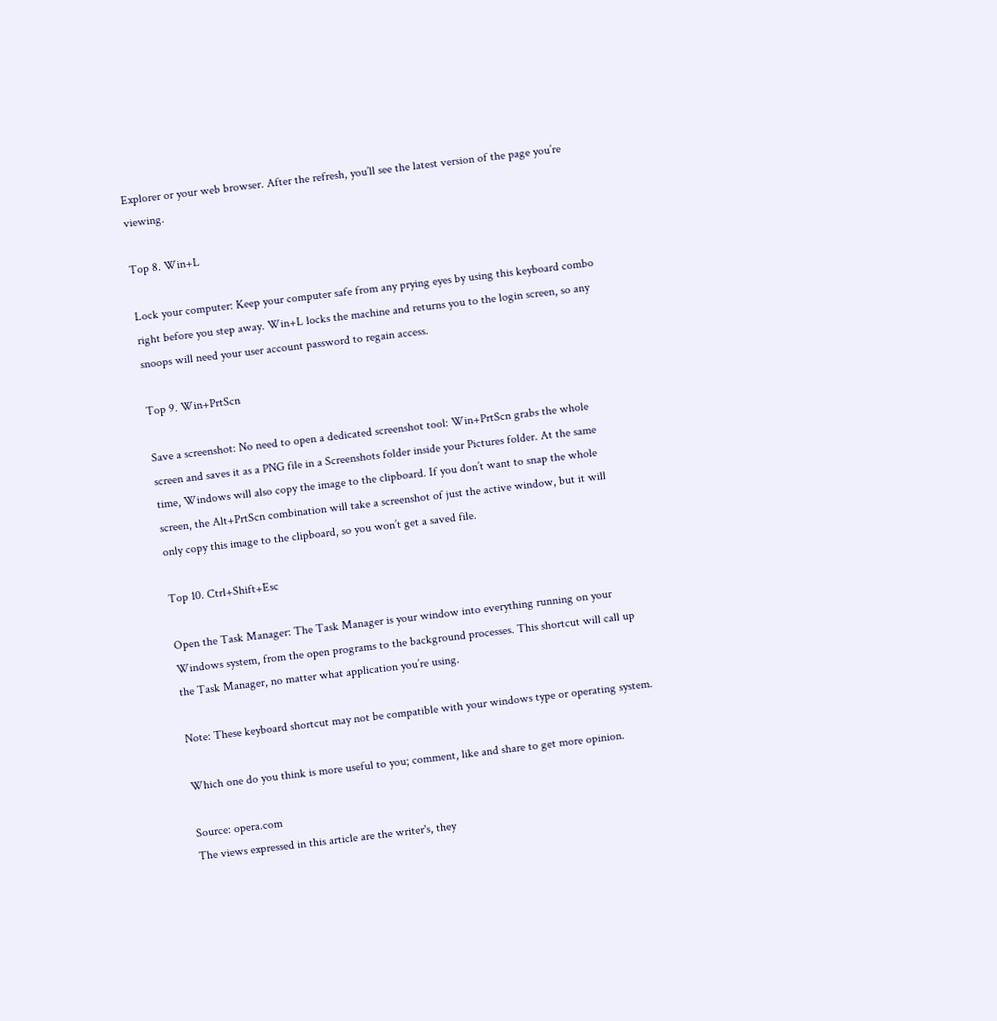Explorer or your web browser. After the refresh, you’ll see the latest version of the page you’re viewing.

Top 8. Win+L

Lock your computer: Keep your computer safe from any prying eyes by using this keyboard combo right before you step away. Win+L locks the machine and returns you to the login screen, so any snoops will need your user account password to regain access.

Top 9. Win+PrtScn

Save a screenshot: No need to open a dedicated screenshot tool: Win+PrtScn grabs the whole screen and saves it as a PNG file in a Screenshots folder inside your Pictures folder. At the same time, Windows will also copy the image to the clipboard. If you don’t want to snap the whole screen, the Alt+PrtScn combination will take a screenshot of just the active window, but it will only copy this image to the clipboard, so you won’t get a saved file.

Top 10. Ctrl+Shift+Esc

Open the Task Manager: The Task Manager is your window into everything running on your Windows system, from the open programs to the background processes. This shortcut will call up the Task Manager, no matter what application you’re using.

Note: These keyboard shortcut may not be compatible with your windows type or operating system.

Which one do you think is more useful to you; comment, like and share to get more opinion.

Source: opera.com
The views expressed in this article are the writer's, they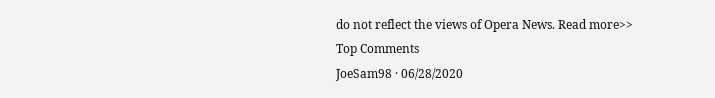do not reflect the views of Opera News. Read more>>
Top Comments
JoeSam98 · 06/28/2020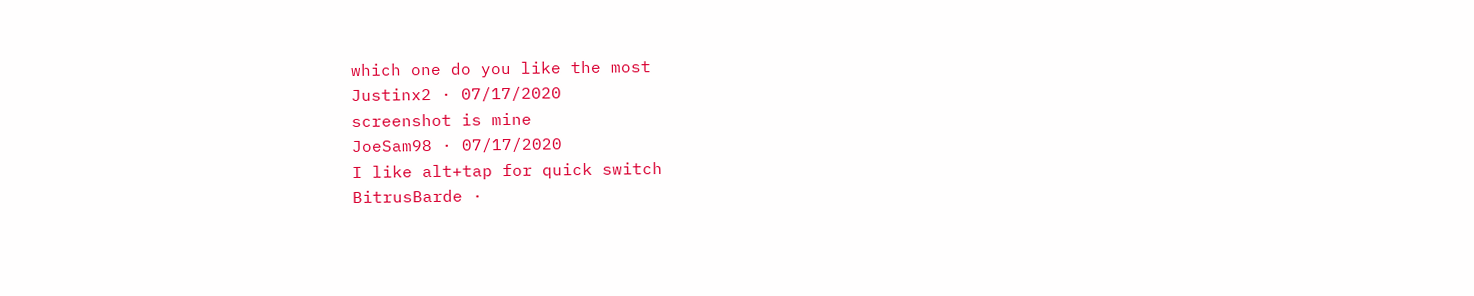which one do you like the most
Justinx2 · 07/17/2020
screenshot is mine
JoeSam98 · 07/17/2020
I like alt+tap for quick switch
BitrusBarde ·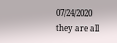07/24/2020
they are all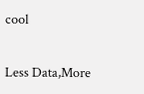cool

Less Data,More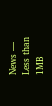News — Less than 1MB